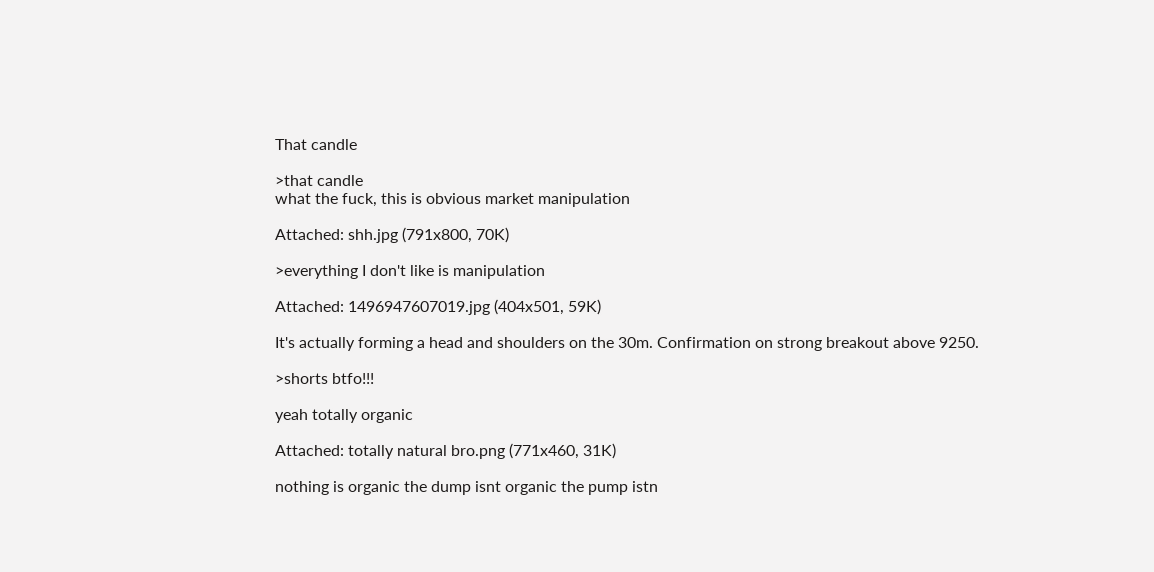That candle

>that candle
what the fuck, this is obvious market manipulation

Attached: shh.jpg (791x800, 70K)

>everything I don't like is manipulation

Attached: 1496947607019.jpg (404x501, 59K)

It's actually forming a head and shoulders on the 30m. Confirmation on strong breakout above 9250.

>shorts btfo!!!

yeah totally organic

Attached: totally natural bro.png (771x460, 31K)

nothing is organic the dump isnt organic the pump istn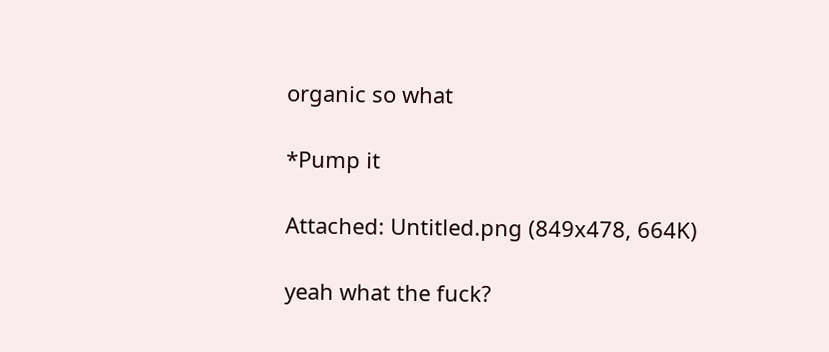organic so what

*Pump it

Attached: Untitled.png (849x478, 664K)

yeah what the fuck?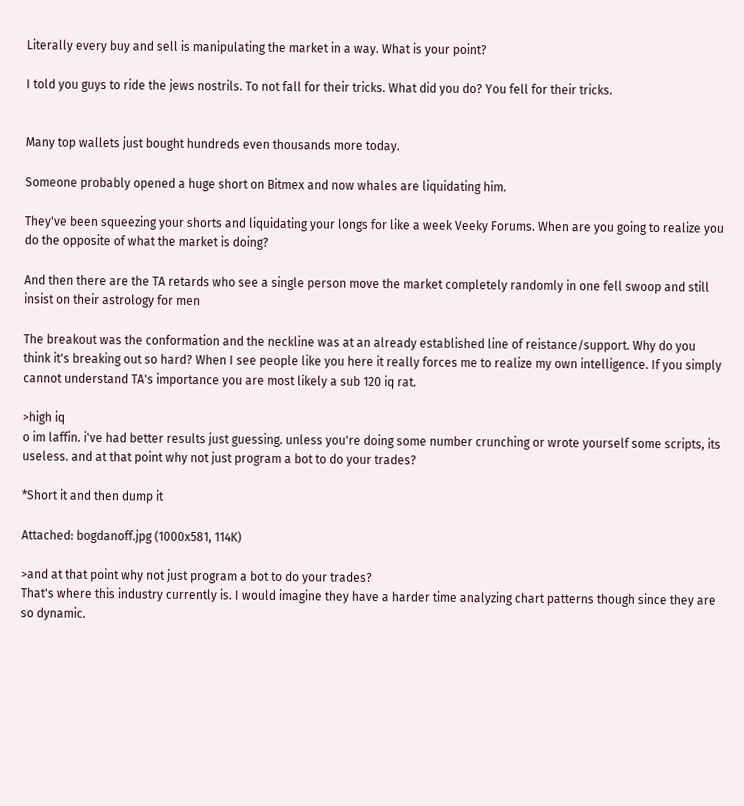Literally every buy and sell is manipulating the market in a way. What is your point?

I told you guys to ride the jews nostrils. To not fall for their tricks. What did you do? You fell for their tricks.


Many top wallets just bought hundreds even thousands more today.

Someone probably opened a huge short on Bitmex and now whales are liquidating him.

They've been squeezing your shorts and liquidating your longs for like a week Veeky Forums. When are you going to realize you do the opposite of what the market is doing?

And then there are the TA retards who see a single person move the market completely randomly in one fell swoop and still insist on their astrology for men

The breakout was the conformation and the neckline was at an already established line of reistance/support. Why do you think it's breaking out so hard? When I see people like you here it really forces me to realize my own intelligence. If you simply cannot understand TA's importance you are most likely a sub 120 iq rat.

>high iq
o im laffin. i've had better results just guessing. unless you're doing some number crunching or wrote yourself some scripts, its useless. and at that point why not just program a bot to do your trades?

*Short it and then dump it

Attached: bogdanoff.jpg (1000x581, 114K)

>and at that point why not just program a bot to do your trades?
That's where this industry currently is. I would imagine they have a harder time analyzing chart patterns though since they are so dynamic.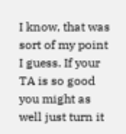I know, that was sort of my point I guess. If your TA is so good you might as well just turn it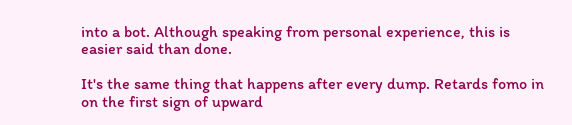into a bot. Although speaking from personal experience, this is easier said than done.

It's the same thing that happens after every dump. Retards fomo in on the first sign of upward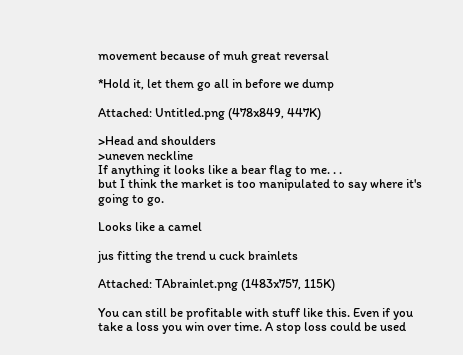movement because of muh great reversal

*Hold it, let them go all in before we dump

Attached: Untitled.png (478x849, 447K)

>Head and shoulders
>uneven neckline
If anything it looks like a bear flag to me. . .
but I think the market is too manipulated to say where it's going to go.

Looks like a camel

jus fitting the trend u cuck brainlets

Attached: TAbrainlet.png (1483x757, 115K)

You can still be profitable with stuff like this. Even if you take a loss you win over time. A stop loss could be used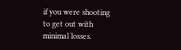if you were shooting to get out with minimal losses.